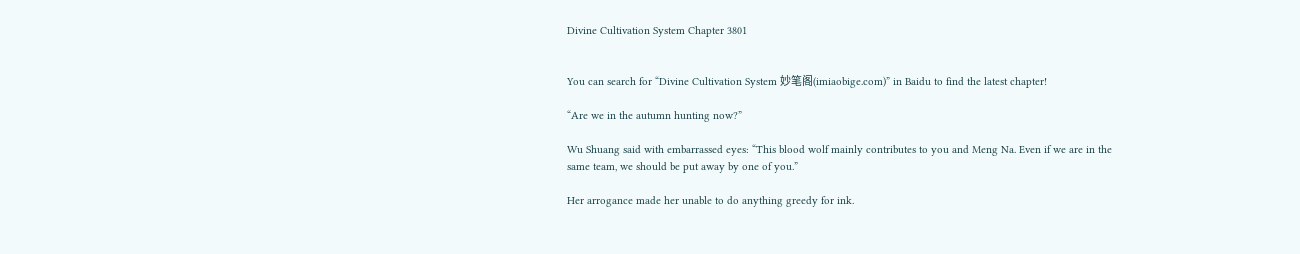Divine Cultivation System Chapter 3801


You can search for “Divine Cultivation System 妙笔阁(imiaobige.com)” in Baidu to find the latest chapter!

“Are we in the autumn hunting now?”

Wu Shuang said with embarrassed eyes: “This blood wolf mainly contributes to you and Meng Na. Even if we are in the same team, we should be put away by one of you.”

Her arrogance made her unable to do anything greedy for ink.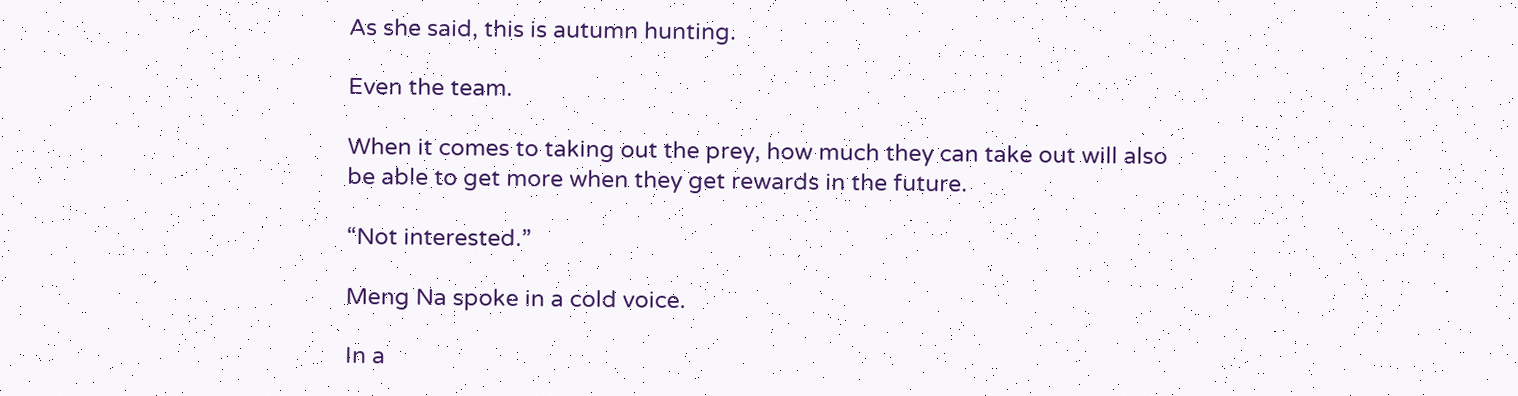As she said, this is autumn hunting.

Even the team.

When it comes to taking out the prey, how much they can take out will also be able to get more when they get rewards in the future.

“Not interested.”

Meng Na spoke in a cold voice.

In a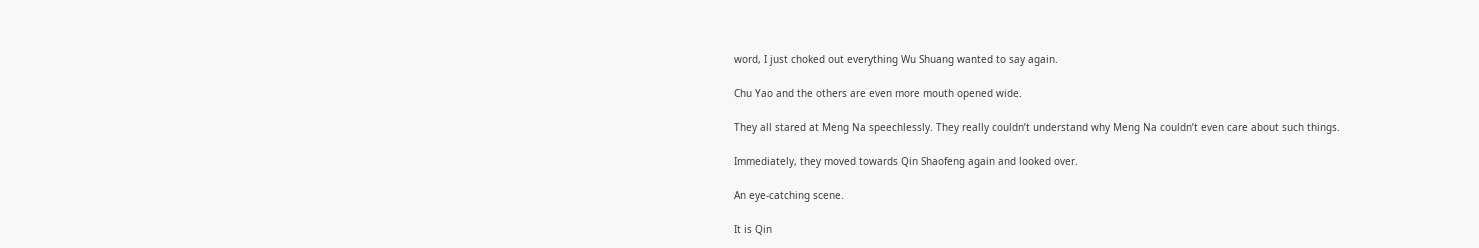word, I just choked out everything Wu Shuang wanted to say again.

Chu Yao and the others are even more mouth opened wide.

They all stared at Meng Na speechlessly. They really couldn’t understand why Meng Na couldn’t even care about such things.

Immediately, they moved towards Qin Shaofeng again and looked over.

An eye-catching scene.

It is Qin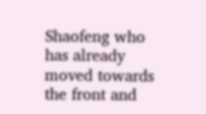Shaofeng who has already moved towards the front and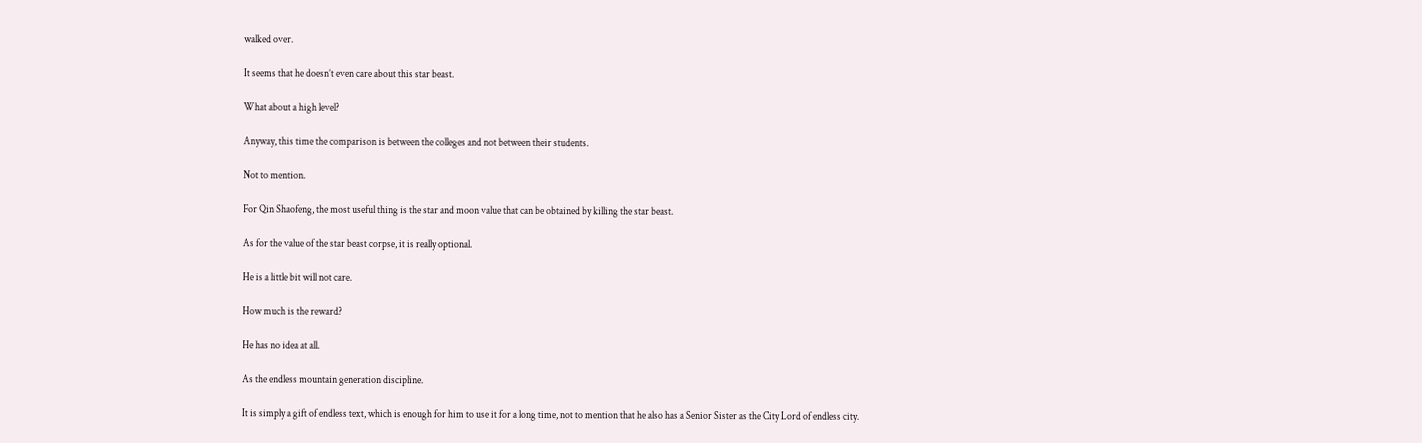walked over.

It seems that he doesn’t even care about this star beast.

What about a high level?

Anyway, this time the comparison is between the colleges and not between their students.

Not to mention.

For Qin Shaofeng, the most useful thing is the star and moon value that can be obtained by killing the star beast.

As for the value of the star beast corpse, it is really optional.

He is a little bit will not care.

How much is the reward?

He has no idea at all.

As the endless mountain generation discipline.

It is simply a gift of endless text, which is enough for him to use it for a long time, not to mention that he also has a Senior Sister as the City Lord of endless city.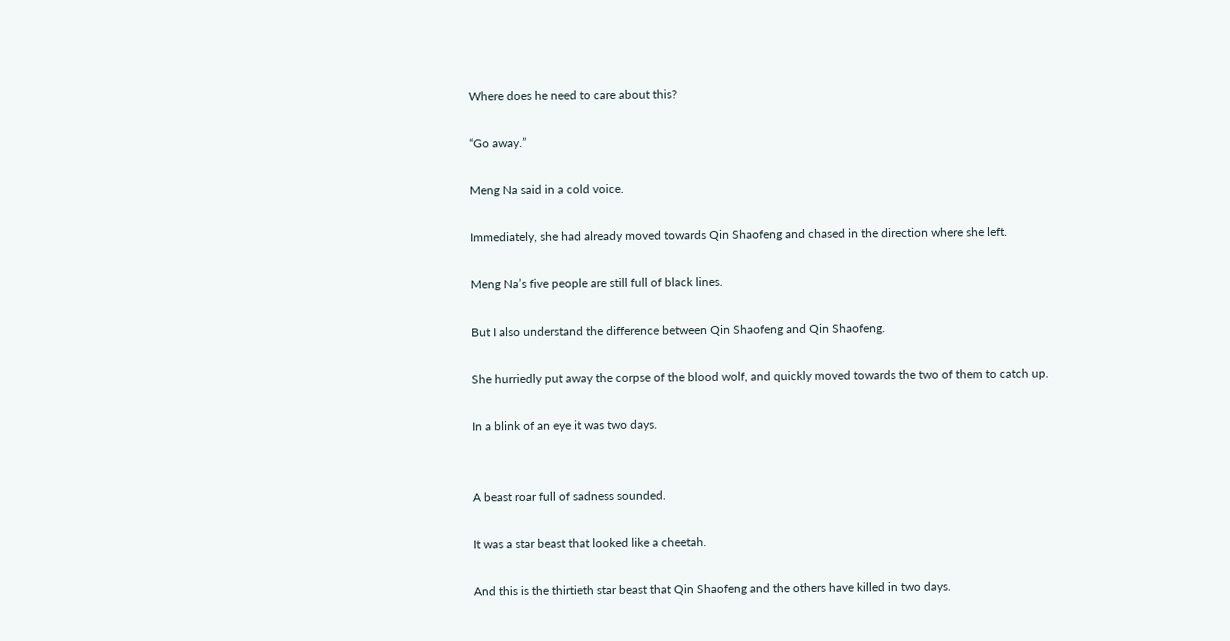Where does he need to care about this?

“Go away.”

Meng Na said in a cold voice.

Immediately, she had already moved towards Qin Shaofeng and chased in the direction where she left.

Meng Na’s five people are still full of black lines.

But I also understand the difference between Qin Shaofeng and Qin Shaofeng.

She hurriedly put away the corpse of the blood wolf, and quickly moved towards the two of them to catch up.

In a blink of an eye it was two days.


A beast roar full of sadness sounded.

It was a star beast that looked like a cheetah.

And this is the thirtieth star beast that Qin Shaofeng and the others have killed in two days.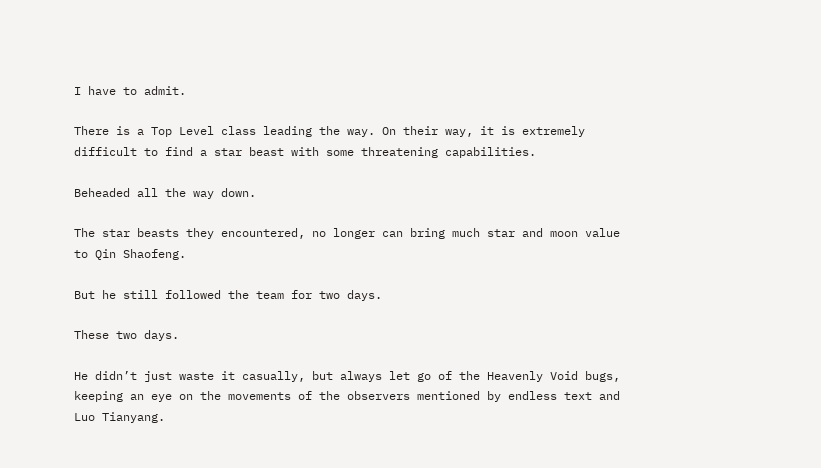I have to admit.

There is a Top Level class leading the way. On their way, it is extremely difficult to find a star beast with some threatening capabilities.

Beheaded all the way down.

The star beasts they encountered, no longer can bring much star and moon value to Qin Shaofeng.

But he still followed the team for two days.

These two days.

He didn’t just waste it casually, but always let go of the Heavenly Void bugs, keeping an eye on the movements of the observers mentioned by endless text and Luo Tianyang.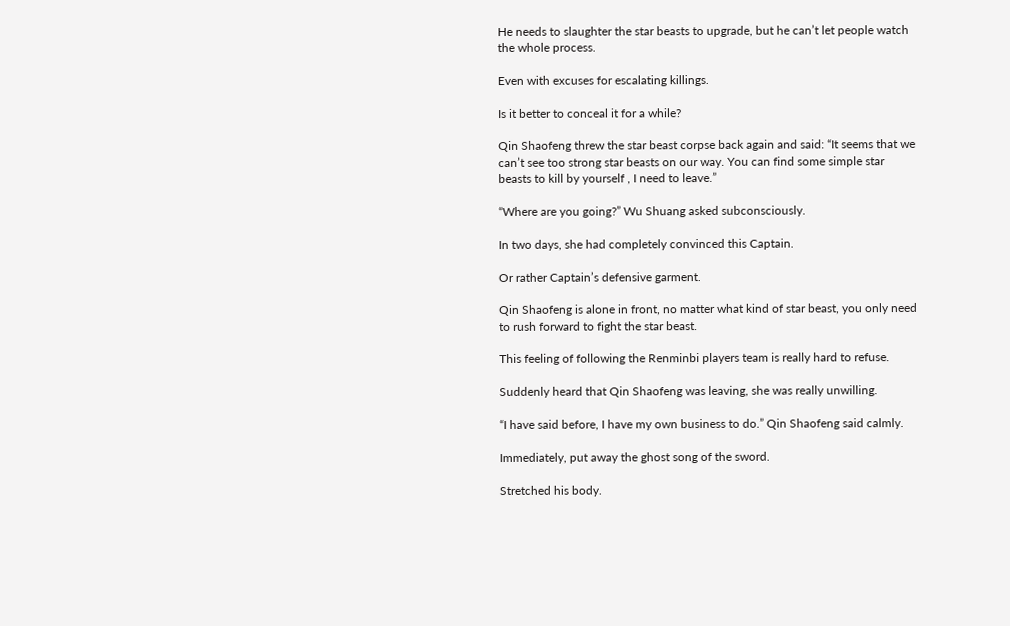He needs to slaughter the star beasts to upgrade, but he can’t let people watch the whole process.

Even with excuses for escalating killings.

Is it better to conceal it for a while?

Qin Shaofeng threw the star beast corpse back again and said: “It seems that we can’t see too strong star beasts on our way. You can find some simple star beasts to kill by yourself , I need to leave.”

“Where are you going?” Wu Shuang asked subconsciously.

In two days, she had completely convinced this Captain.

Or rather Captain’s defensive garment.

Qin Shaofeng is alone in front, no matter what kind of star beast, you only need to rush forward to fight the star beast.

This feeling of following the Renminbi players team is really hard to refuse.

Suddenly heard that Qin Shaofeng was leaving, she was really unwilling.

“I have said before, I have my own business to do.” Qin Shaofeng said calmly.

Immediately, put away the ghost song of the sword.

Stretched his body.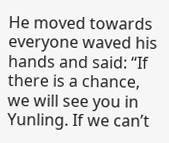He moved towards everyone waved his hands and said: “If there is a chance, we will see you in Yunling. If we can’t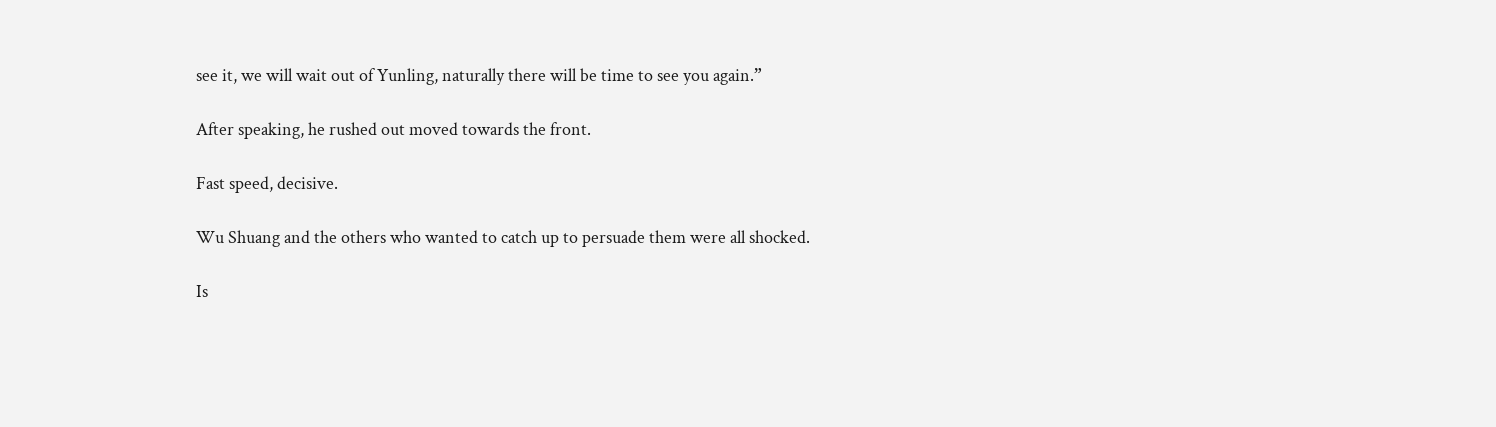see it, we will wait out of Yunling, naturally there will be time to see you again.”

After speaking, he rushed out moved towards the front.

Fast speed, decisive.

Wu Shuang and the others who wanted to catch up to persuade them were all shocked.

Is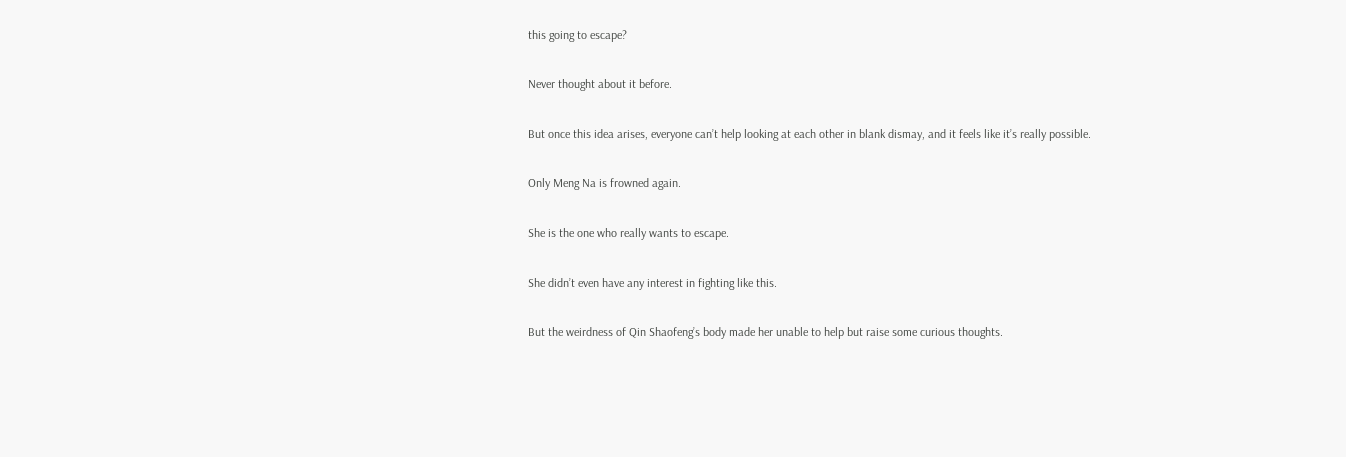this going to escape?

Never thought about it before.

But once this idea arises, everyone can’t help looking at each other in blank dismay, and it feels like it’s really possible.

Only Meng Na is frowned again.

She is the one who really wants to escape.

She didn’t even have any interest in fighting like this.

But the weirdness of Qin Shaofeng’s body made her unable to help but raise some curious thoughts.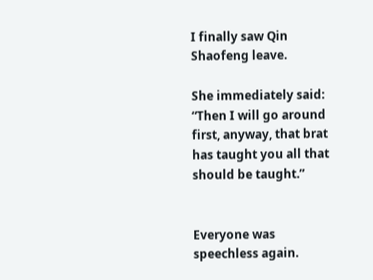I finally saw Qin Shaofeng leave.

She immediately said: “Then I will go around first, anyway, that brat has taught you all that should be taught.”


Everyone was speechless again.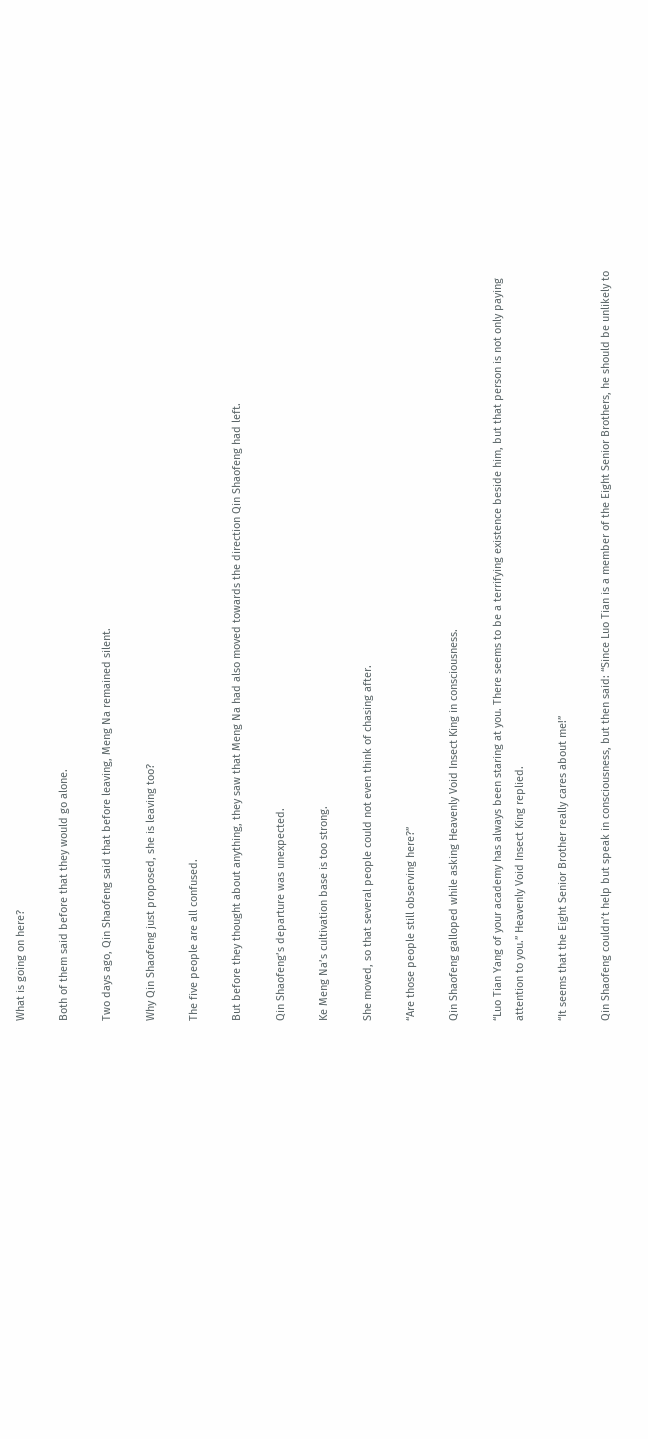What is going on here?

Both of them said before that they would go alone.

Two days ago, Qin Shaofeng said that before leaving, Meng Na remained silent.

Why Qin Shaofeng just proposed, she is leaving too?

The five people are all confused.

But before they thought about anything, they saw that Meng Na had also moved towards the direction Qin Shaofeng had left.

Qin Shaofeng’s departure was unexpected.

Ke Meng Na’s cultivation base is too strong.

She moved, so that several people could not even think of chasing after.

“Are those people still observing here?”

Qin Shaofeng galloped while asking Heavenly Void Insect King in consciousness.

“Luo Tian Yang of your academy has always been staring at you. There seems to be a terrifying existence beside him, but that person is not only paying attention to you.” Heavenly Void Insect King replied.

“It seems that the Eight Senior Brother really cares about me!”

Qin Shaofeng couldn’t help but speak in consciousness, but then said: “Since Luo Tian is a member of the Eight Senior Brothers, he should be unlikely to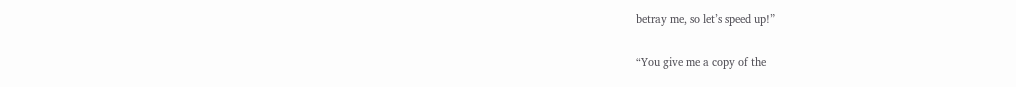betray me, so let’s speed up!”

“You give me a copy of the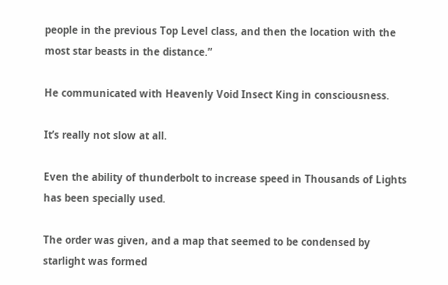people in the previous Top Level class, and then the location with the most star beasts in the distance.”

He communicated with Heavenly Void Insect King in consciousness.

It’s really not slow at all.

Even the ability of thunderbolt to increase speed in Thousands of Lights has been specially used.

The order was given, and a map that seemed to be condensed by starlight was formed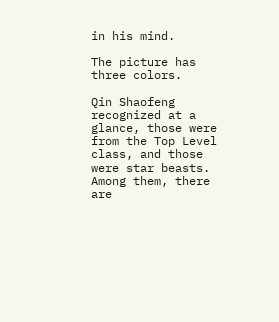in his mind.

The picture has three colors.

Qin Shaofeng recognized at a glance, those were from the Top Level class, and those were star beasts. Among them, there are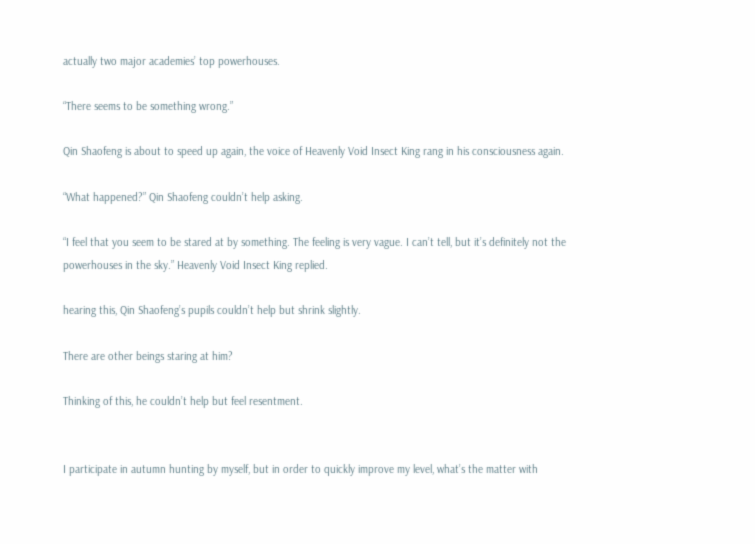actually two major academies’ top powerhouses.

“There seems to be something wrong.”

Qin Shaofeng is about to speed up again, the voice of Heavenly Void Insect King rang in his consciousness again.

“What happened?” Qin Shaofeng couldn’t help asking.

“I feel that you seem to be stared at by something. The feeling is very vague. I can’t tell, but it’s definitely not the powerhouses in the sky.” Heavenly Void Insect King replied.

hearing this, Qin Shaofeng’s pupils couldn’t help but shrink slightly.

There are other beings staring at him?

Thinking of this, he couldn’t help but feel resentment.


I participate in autumn hunting by myself, but in order to quickly improve my level, what’s the matter with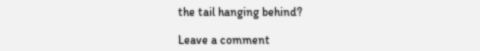the tail hanging behind?

Leave a comment